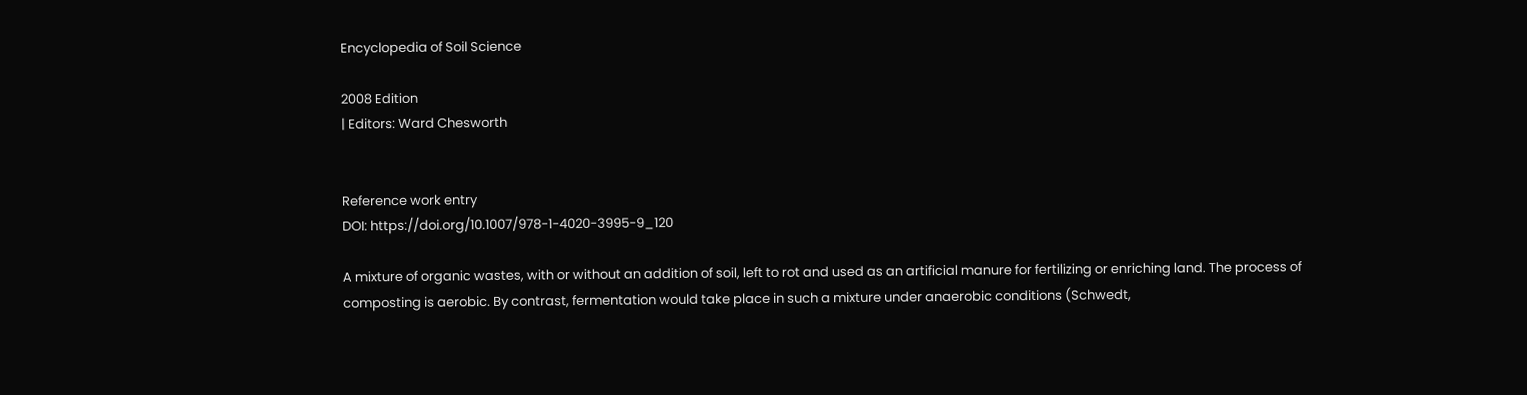Encyclopedia of Soil Science

2008 Edition
| Editors: Ward Chesworth


Reference work entry
DOI: https://doi.org/10.1007/978-1-4020-3995-9_120

A mixture of organic wastes, with or without an addition of soil, left to rot and used as an artificial manure for fertilizing or enriching land. The process of composting is aerobic. By contrast, fermentation would take place in such a mixture under anaerobic conditions (Schwedt,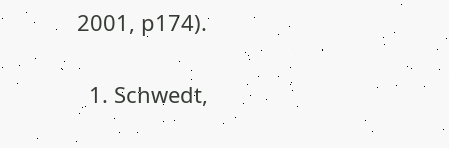2001, p174).


  1. Schwedt,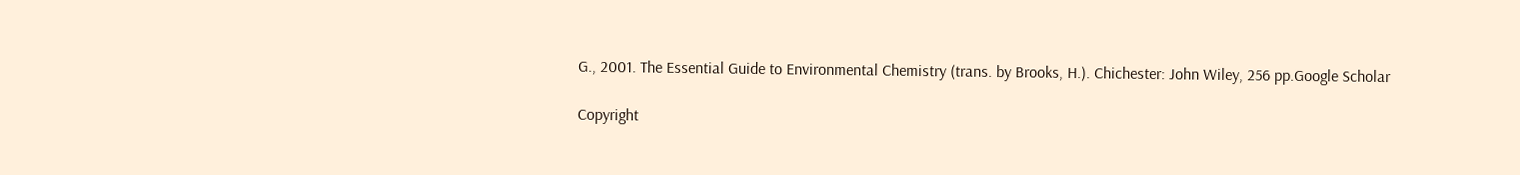G., 2001. The Essential Guide to Environmental Chemistry (trans. by Brooks, H.). Chichester: John Wiley, 256 pp.Google Scholar

Copyright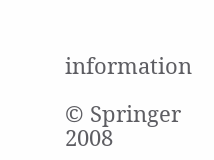information

© Springer 2008